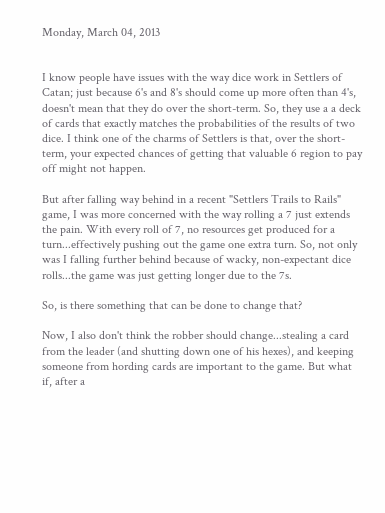Monday, March 04, 2013


I know people have issues with the way dice work in Settlers of Catan; just because 6's and 8's should come up more often than 4's, doesn't mean that they do over the short-term. So, they use a a deck of cards that exactly matches the probabilities of the results of two dice. I think one of the charms of Settlers is that, over the short-term, your expected chances of getting that valuable 6 region to pay off might not happen.

But after falling way behind in a recent "Settlers Trails to Rails" game, I was more concerned with the way rolling a 7 just extends the pain. With every roll of 7, no resources get produced for a turn...effectively pushing out the game one extra turn. So, not only was I falling further behind because of wacky, non-expectant dice rolls...the game was just getting longer due to the 7s.

So, is there something that can be done to change that?

Now, I also don't think the robber should change...stealing a card from the leader (and shutting down one of his hexes), and keeping someone from hording cards are important to the game. But what if, after a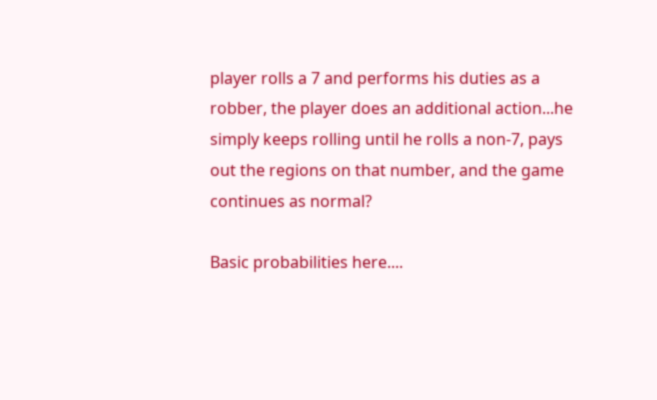player rolls a 7 and performs his duties as a robber, the player does an additional action...he simply keeps rolling until he rolls a non-7, pays out the regions on that number, and the game continues as normal?

Basic probabilities here....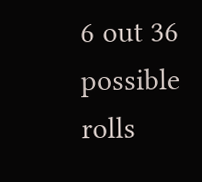6 out 36 possible rolls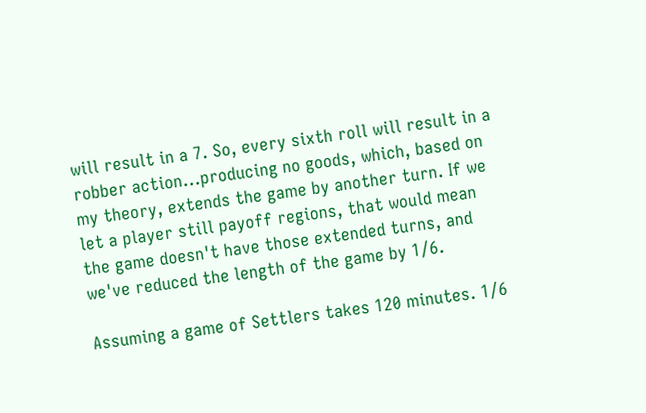will result in a 7. So, every sixth roll will result in a robber action...producing no goods, which, based on my theory, extends the game by another turn. If we let a player still payoff regions, that would mean the game doesn't have those extended turns, and we've reduced the length of the game by 1/6.

Assuming a game of Settlers takes 120 minutes. 1/6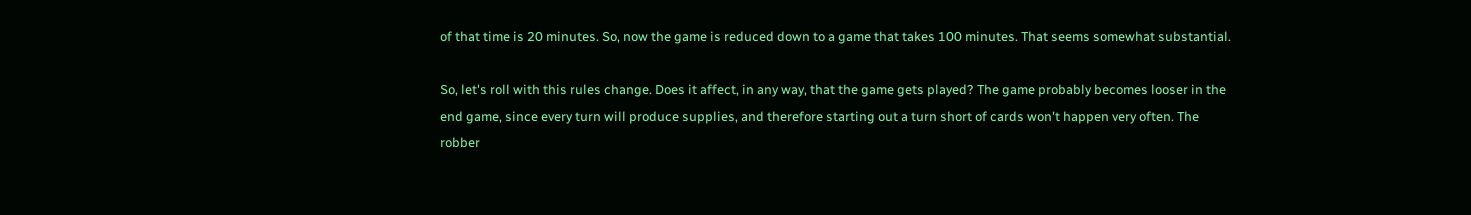of that time is 20 minutes. So, now the game is reduced down to a game that takes 100 minutes. That seems somewhat substantial.

So, let's roll with this rules change. Does it affect, in any way, that the game gets played? The game probably becomes looser in the end game, since every turn will produce supplies, and therefore starting out a turn short of cards won't happen very often. The robber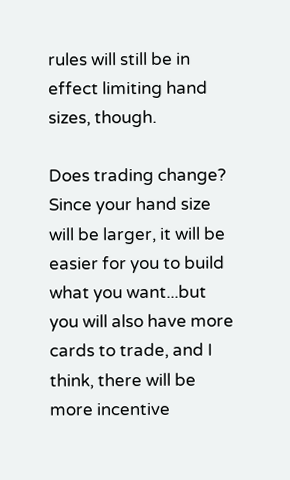rules will still be in effect limiting hand sizes, though.

Does trading change? Since your hand size will be larger, it will be easier for you to build what you want...but you will also have more cards to trade, and I think, there will be more incentive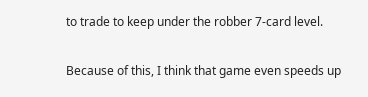to trade to keep under the robber 7-card level.

Because of this, I think that game even speeds up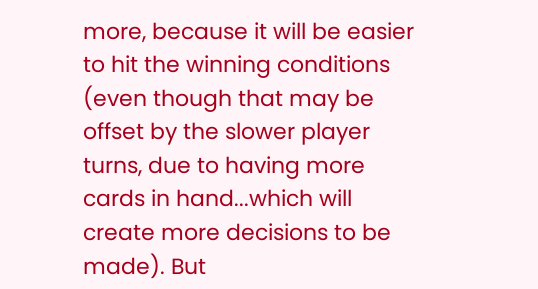more, because it will be easier to hit the winning conditions (even though that may be offset by the slower player turns, due to having more cards in hand...which will create more decisions to be made). But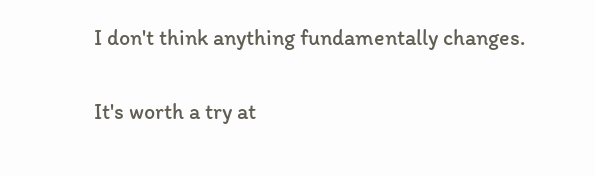I don't think anything fundamentally changes.

It's worth a try at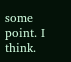some point. I think.